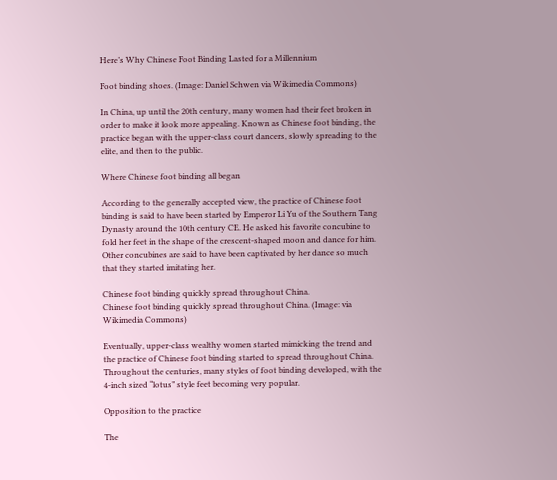Here’s Why Chinese Foot Binding Lasted for a Millennium

Foot binding shoes. (Image: Daniel Schwen via Wikimedia Commons)

In China, up until the 20th century, many women had their feet broken in order to make it look more appealing. Known as Chinese foot binding, the practice began with the upper-class court dancers, slowly spreading to the elite, and then to the public.

Where Chinese foot binding all began

According to the generally accepted view, the practice of Chinese foot binding is said to have been started by Emperor Li Yu of the Southern Tang Dynasty around the 10th century CE. He asked his favorite concubine to fold her feet in the shape of the crescent-shaped moon and dance for him. Other concubines are said to have been captivated by her dance so much that they started imitating her.

Chinese foot binding quickly spread throughout China.
Chinese foot binding quickly spread throughout China. (Image: via Wikimedia Commons)

Eventually, upper-class wealthy women started mimicking the trend and the practice of Chinese foot binding started to spread throughout China. Throughout the centuries, many styles of foot binding developed, with the 4-inch sized “lotus” style feet becoming very popular.

Opposition to the practice

The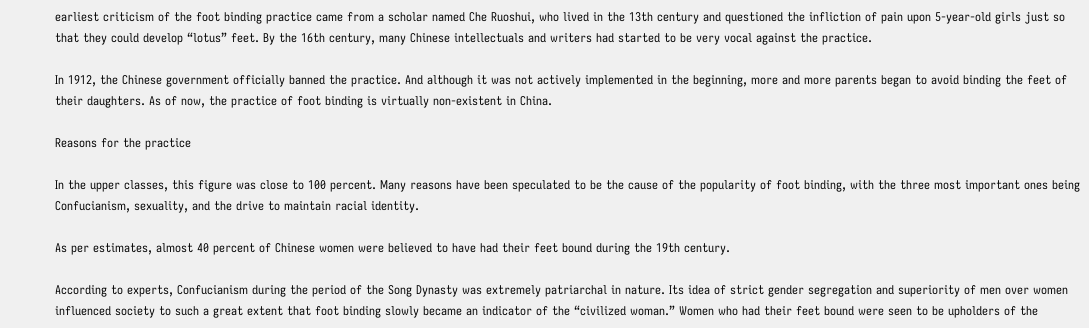earliest criticism of the foot binding practice came from a scholar named Che Ruoshui, who lived in the 13th century and questioned the infliction of pain upon 5-year-old girls just so that they could develop “lotus” feet. By the 16th century, many Chinese intellectuals and writers had started to be very vocal against the practice.

In 1912, the Chinese government officially banned the practice. And although it was not actively implemented in the beginning, more and more parents began to avoid binding the feet of their daughters. As of now, the practice of foot binding is virtually non-existent in China.

Reasons for the practice

In the upper classes, this figure was close to 100 percent. Many reasons have been speculated to be the cause of the popularity of foot binding, with the three most important ones being Confucianism, sexuality, and the drive to maintain racial identity.

As per estimates, almost 40 percent of Chinese women were believed to have had their feet bound during the 19th century.

According to experts, Confucianism during the period of the Song Dynasty was extremely patriarchal in nature. Its idea of strict gender segregation and superiority of men over women influenced society to such a great extent that foot binding slowly became an indicator of the “civilized woman.” Women who had their feet bound were seen to be upholders of the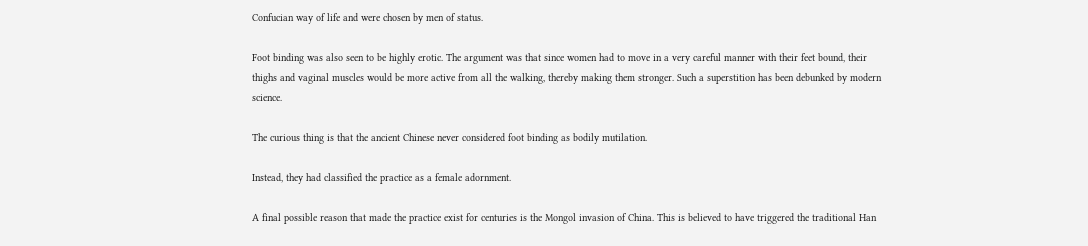Confucian way of life and were chosen by men of status.

Foot binding was also seen to be highly erotic. The argument was that since women had to move in a very careful manner with their feet bound, their thighs and vaginal muscles would be more active from all the walking, thereby making them stronger. Such a superstition has been debunked by modern science.

The curious thing is that the ancient Chinese never considered foot binding as bodily mutilation.

Instead, they had classified the practice as a female adornment.

A final possible reason that made the practice exist for centuries is the Mongol invasion of China. This is believed to have triggered the traditional Han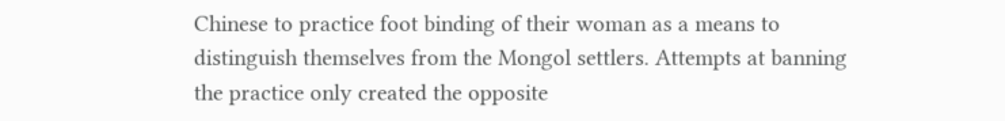Chinese to practice foot binding of their woman as a means to distinguish themselves from the Mongol settlers. Attempts at banning the practice only created the opposite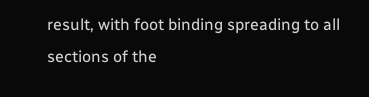result, with foot binding spreading to all sections of the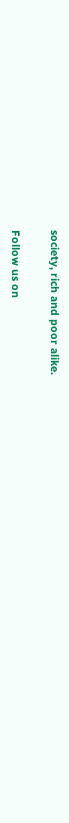society, rich and poor alike.

Follow us on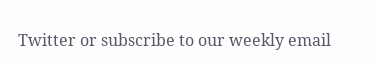Twitter or subscribe to our weekly email